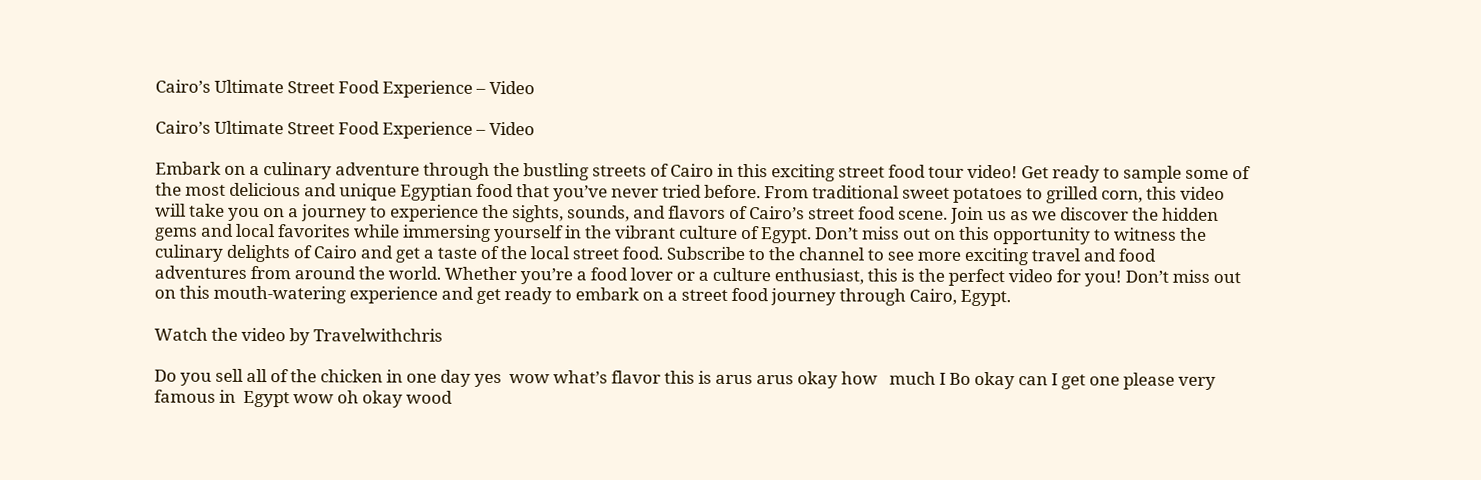Cairo’s Ultimate Street Food Experience – Video

Cairo’s Ultimate Street Food Experience – Video

Embark on a culinary adventure through the bustling streets of Cairo in this exciting street food tour video! Get ready to sample some of the most delicious and unique Egyptian food that you’ve never tried before. From traditional sweet potatoes to grilled corn, this video will take you on a journey to experience the sights, sounds, and flavors of Cairo’s street food scene. Join us as we discover the hidden gems and local favorites while immersing yourself in the vibrant culture of Egypt. Don’t miss out on this opportunity to witness the culinary delights of Cairo and get a taste of the local street food. Subscribe to the channel to see more exciting travel and food adventures from around the world. Whether you’re a food lover or a culture enthusiast, this is the perfect video for you! Don’t miss out on this mouth-watering experience and get ready to embark on a street food journey through Cairo, Egypt.

Watch the video by Travelwithchris

Do you sell all of the chicken in one day yes  wow what’s flavor this is arus arus okay how   much I Bo okay can I get one please very famous in  Egypt wow oh okay wood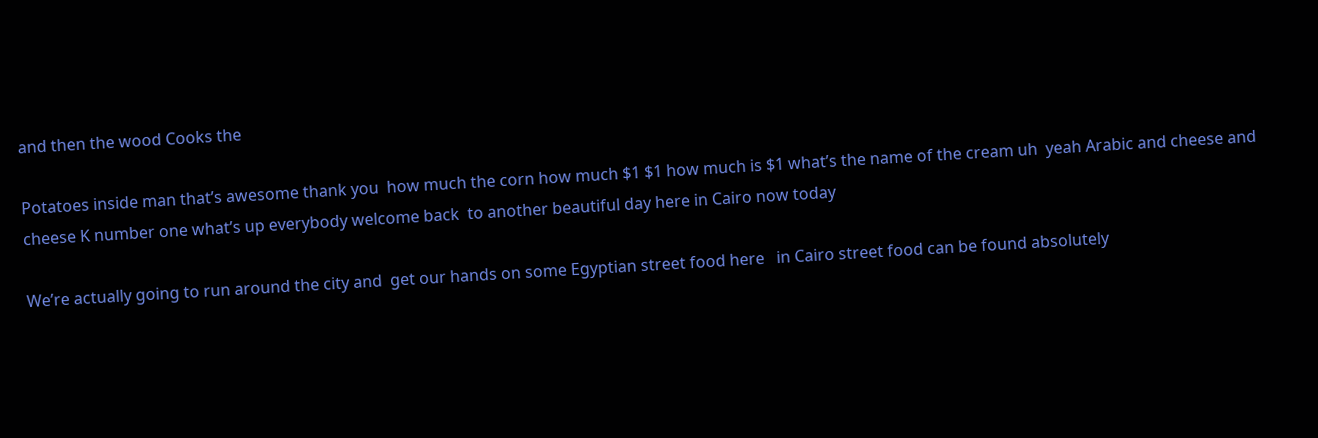and then the wood Cooks the

Potatoes inside man that’s awesome thank you  how much the corn how much $1 $1 how much is $1 what’s the name of the cream uh  yeah Arabic and cheese and cheese K number one what’s up everybody welcome back  to another beautiful day here in Cairo now today

We’re actually going to run around the city and  get our hands on some Egyptian street food here   in Cairo street food can be found absolutely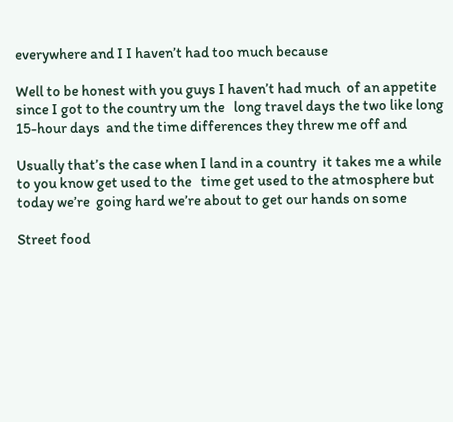everywhere and I I haven’t had too much because

Well to be honest with you guys I haven’t had much  of an appetite since I got to the country um the   long travel days the two like long 15-hour days  and the time differences they threw me off and

Usually that’s the case when I land in a country  it takes me a while to you know get used to the   time get used to the atmosphere but today we’re  going hard we’re about to get our hands on some

Street food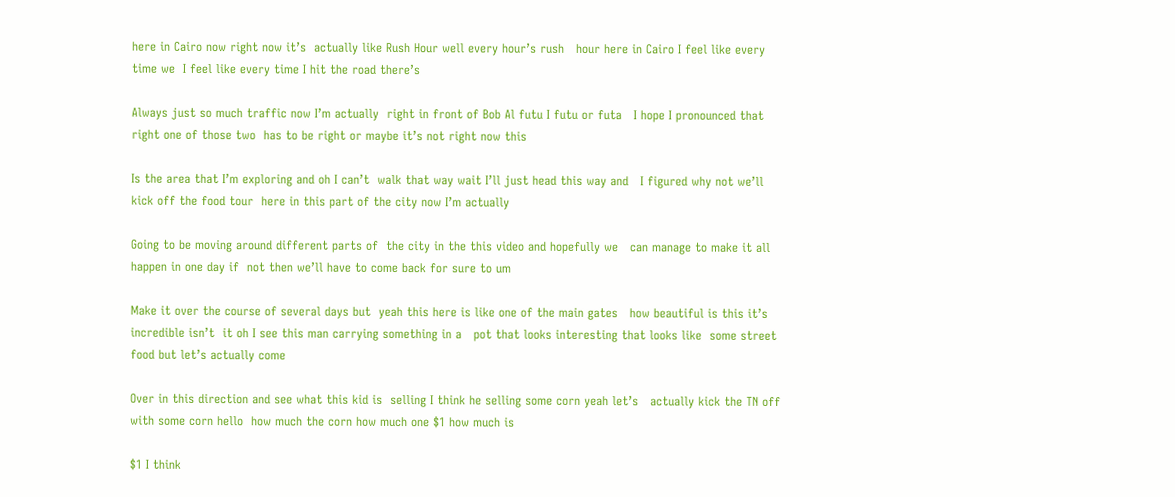here in Cairo now right now it’s  actually like Rush Hour well every hour’s rush   hour here in Cairo I feel like every time we  I feel like every time I hit the road there’s

Always just so much traffic now I’m actually  right in front of Bob Al futu I futu or futa   I hope I pronounced that right one of those two  has to be right or maybe it’s not right now this

Is the area that I’m exploring and oh I can’t  walk that way wait I’ll just head this way and   I figured why not we’ll kick off the food tour  here in this part of the city now I’m actually

Going to be moving around different parts of  the city in the this video and hopefully we   can manage to make it all happen in one day if  not then we’ll have to come back for sure to um

Make it over the course of several days but  yeah this here is like one of the main gates   how beautiful is this it’s incredible isn’t  it oh I see this man carrying something in a   pot that looks interesting that looks like  some street food but let’s actually come

Over in this direction and see what this kid is  selling I think he selling some corn yeah let’s   actually kick the TN off with some corn hello  how much the corn how much one $1 how much is

$1 I think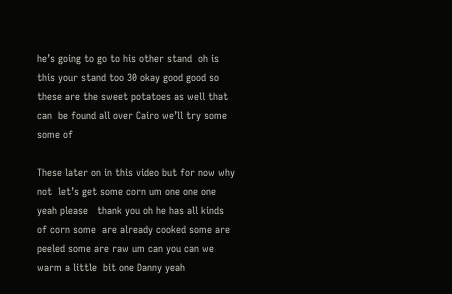he’s going to go to his other stand  oh is this your stand too 30 okay good good so   these are the sweet potatoes as well that can  be found all over Cairo we’ll try some some of

These later on in this video but for now why not  let’s get some corn um one one one yeah please   thank you oh he has all kinds of corn some  are already cooked some are peeled some are raw um can you can we warm a little  bit one Danny yeah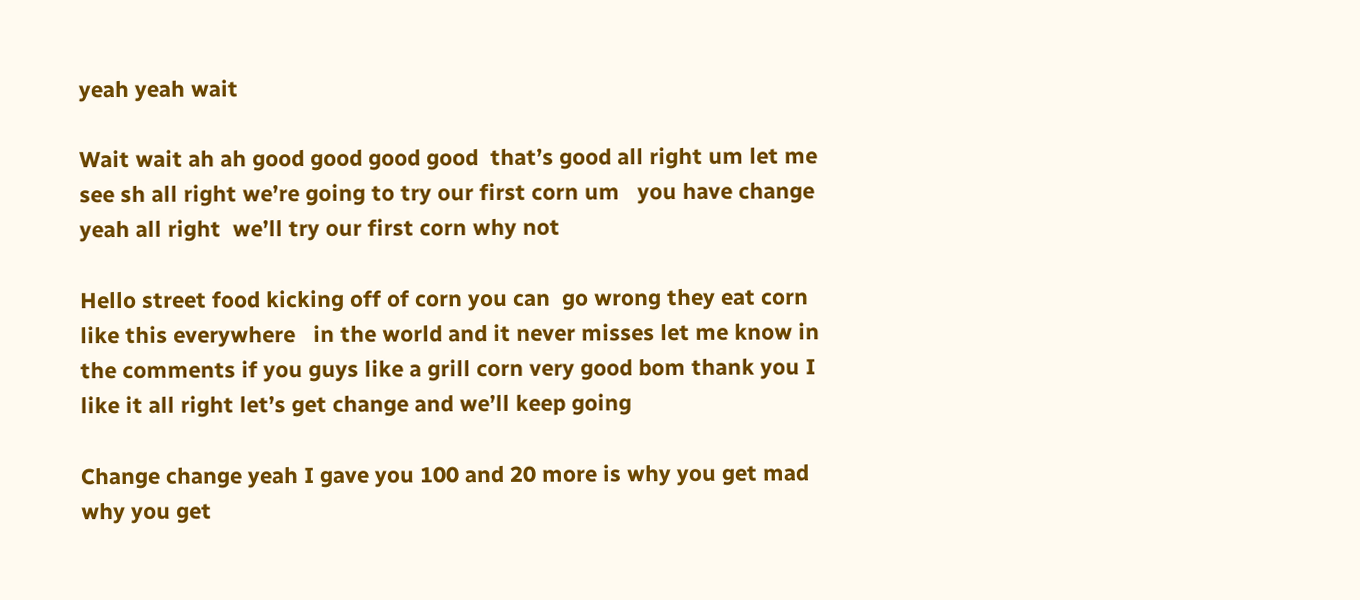yeah yeah wait

Wait wait ah ah good good good good  that’s good all right um let me see sh all right we’re going to try our first corn um   you have change yeah all right  we’ll try our first corn why not

Hello street food kicking off of corn you can  go wrong they eat corn like this everywhere   in the world and it never misses let me know in  the comments if you guys like a grill corn very good bom thank you I like it all right let’s get change and we’ll keep going

Change change yeah I gave you 100 and 20 more is why you get mad why you get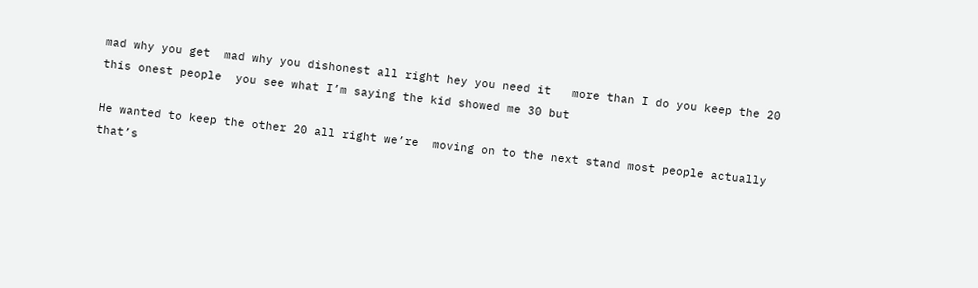mad why you get  mad why you dishonest all right hey you need it   more than I do you keep the 20 this onest people  you see what I’m saying the kid showed me 30 but

He wanted to keep the other 20 all right we’re  moving on to the next stand most people actually   that’s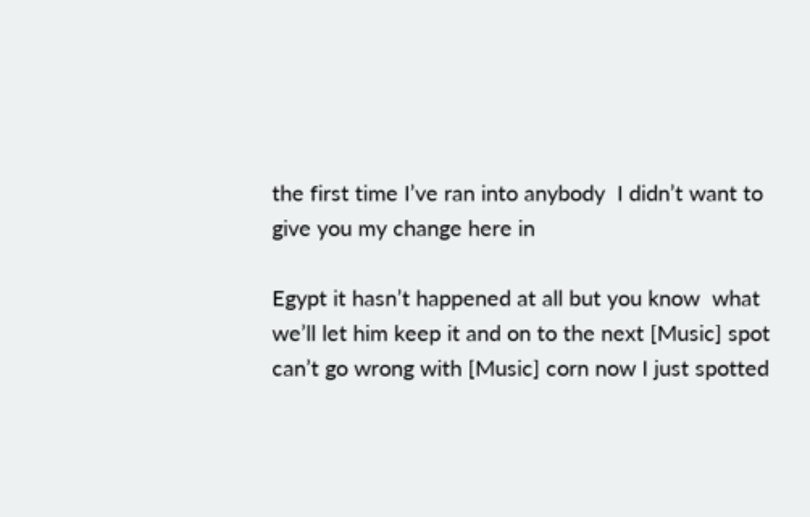the first time I’ve ran into anybody  I didn’t want to give you my change here in

Egypt it hasn’t happened at all but you know  what we’ll let him keep it and on to the next [Music] spot can’t go wrong with [Music] corn now I just spotted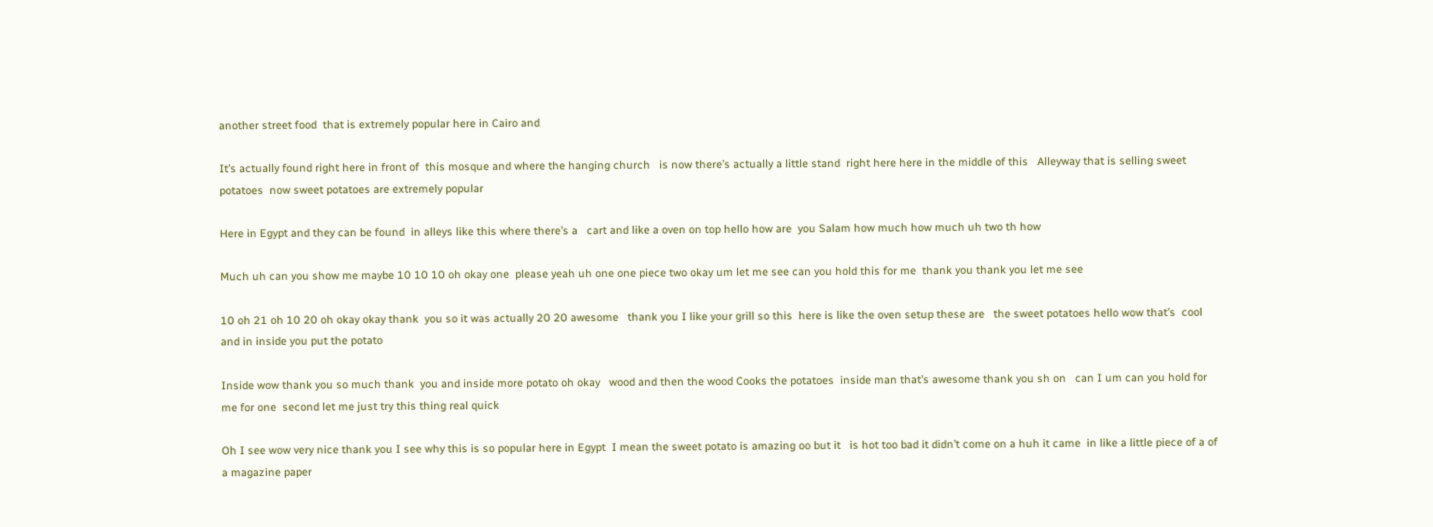another street food  that is extremely popular here in Cairo and

It’s actually found right here in front of  this mosque and where the hanging church   is now there’s actually a little stand  right here here in the middle of this   Alleyway that is selling sweet potatoes  now sweet potatoes are extremely popular

Here in Egypt and they can be found  in alleys like this where there’s a   cart and like a oven on top hello how are  you Salam how much how much uh two th how

Much uh can you show me maybe 10 10 10 oh okay one  please yeah uh one one piece two okay um let me see can you hold this for me  thank you thank you let me see

10 oh 21 oh 10 20 oh okay okay thank  you so it was actually 20 20 awesome   thank you I like your grill so this  here is like the oven setup these are   the sweet potatoes hello wow that’s  cool and in inside you put the potato

Inside wow thank you so much thank  you and inside more potato oh okay   wood and then the wood Cooks the potatoes  inside man that’s awesome thank you sh on   can I um can you hold for me for one  second let me just try this thing real quick

Oh I see wow very nice thank you I see why this is so popular here in Egypt  I mean the sweet potato is amazing oo but it   is hot too bad it didn’t come on a huh it came  in like a little piece of a of a magazine paper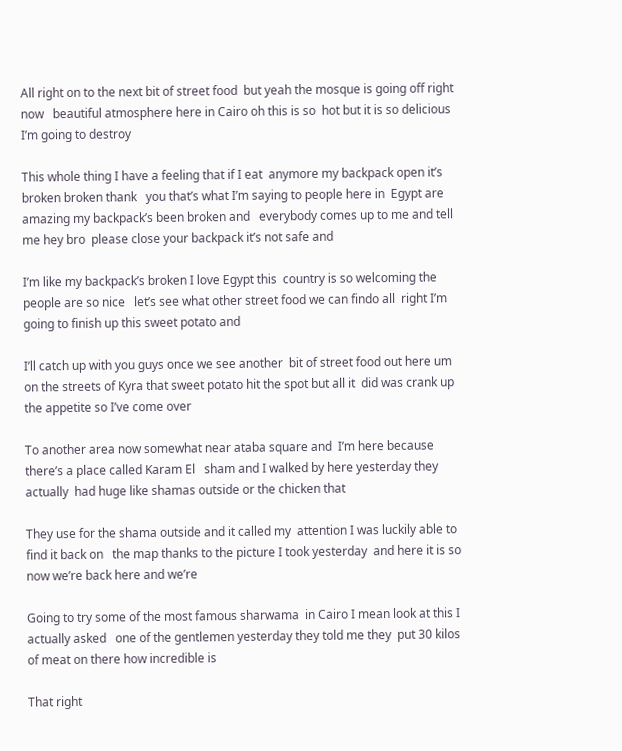All right on to the next bit of street food  but yeah the mosque is going off right now   beautiful atmosphere here in Cairo oh this is so  hot but it is so delicious I’m going to destroy

This whole thing I have a feeling that if I eat  anymore my backpack open it’s broken broken thank   you that’s what I’m saying to people here in  Egypt are amazing my backpack’s been broken and   everybody comes up to me and tell me hey bro  please close your backpack it’s not safe and

I’m like my backpack’s broken I love Egypt this  country is so welcoming the people are so nice   let’s see what other street food we can findo all  right I’m going to finish up this sweet potato and

I’ll catch up with you guys once we see another  bit of street food out here um on the streets of Kyra that sweet potato hit the spot but all it  did was crank up the appetite so I’ve come over

To another area now somewhat near ataba square and  I’m here because there’s a place called Karam El   sham and I walked by here yesterday they actually  had huge like shamas outside or the chicken that

They use for the shama outside and it called my  attention I was luckily able to find it back on   the map thanks to the picture I took yesterday  and here it is so now we’re back here and we’re

Going to try some of the most famous sharwama  in Cairo I mean look at this I actually asked   one of the gentlemen yesterday they told me they  put 30 kilos of meat on there how incredible is

That right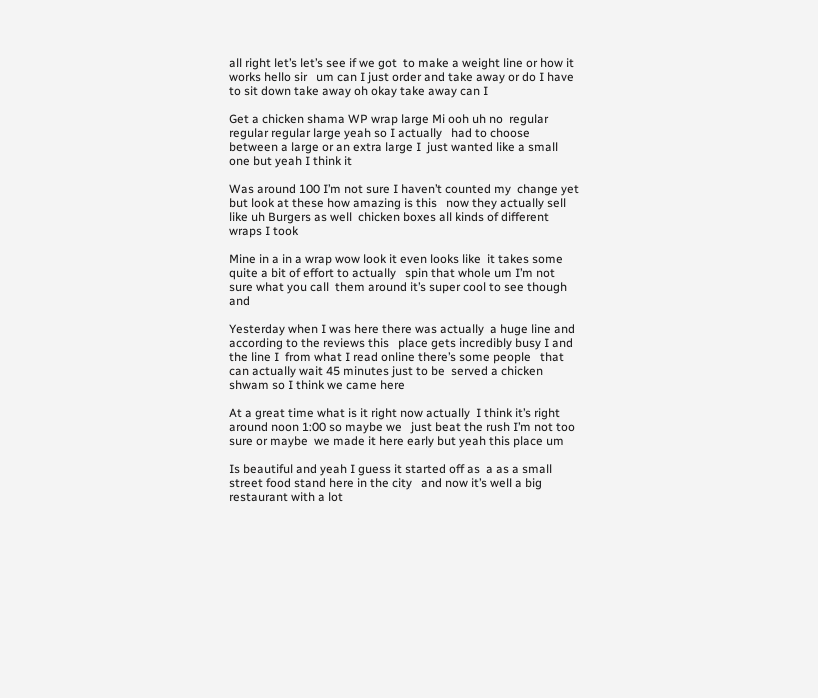all right let’s let’s see if we got  to make a weight line or how it works hello sir   um can I just order and take away or do I have  to sit down take away oh okay take away can I

Get a chicken shama WP wrap large Mi ooh uh no  regular regular regular large yeah so I actually   had to choose between a large or an extra large I  just wanted like a small one but yeah I think it

Was around 100 I’m not sure I haven’t counted my  change yet but look at these how amazing is this   now they actually sell like uh Burgers as well  chicken boxes all kinds of different wraps I took

Mine in a in a wrap wow look it even looks like  it takes some quite a bit of effort to actually   spin that whole um I’m not sure what you call  them around it’s super cool to see though and

Yesterday when I was here there was actually  a huge line and according to the reviews this   place gets incredibly busy I and the line I  from what I read online there’s some people   that can actually wait 45 minutes just to be  served a chicken shwam so I think we came here

At a great time what is it right now actually  I think it’s right around noon 1:00 so maybe we   just beat the rush I’m not too sure or maybe  we made it here early but yeah this place um

Is beautiful and yeah I guess it started off as  a as a small street food stand here in the city   and now it’s well a big restaurant with a lot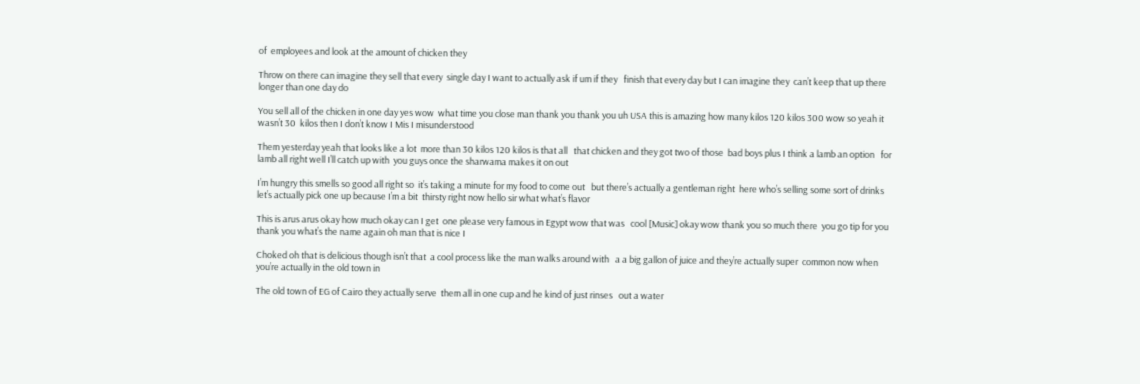of  employees and look at the amount of chicken they

Throw on there can imagine they sell that every  single day I want to actually ask if um if they   finish that every day but I can imagine they  can’t keep that up there longer than one day do

You sell all of the chicken in one day yes wow  what time you close man thank you thank you uh USA this is amazing how many kilos 120 kilos 300 wow so yeah it wasn’t 30  kilos then I don’t know I Mis I misunderstood

Them yesterday yeah that looks like a lot  more than 30 kilos 120 kilos is that all   that chicken and they got two of those  bad boys plus I think a lamb an option   for lamb all right well I’ll catch up with  you guys once the sharwama makes it on out

I’m hungry this smells so good all right so  it’s taking a minute for my food to come out   but there’s actually a gentleman right  here who’s selling some sort of drinks   let’s actually pick one up because I’m a bit  thirsty right now hello sir what what’s flavor

This is arus arus okay how much okay can I get  one please very famous in Egypt wow that was   cool [Music] okay wow thank you so much there  you go tip for you thank you what’s the name again oh man that is nice I

Choked oh that is delicious though isn’t that  a cool process like the man walks around with   a a big gallon of juice and they’re actually super  common now when you’re actually in the old town in

The old town of EG of Cairo they actually serve  them all in one cup and he kind of just rinses   out a water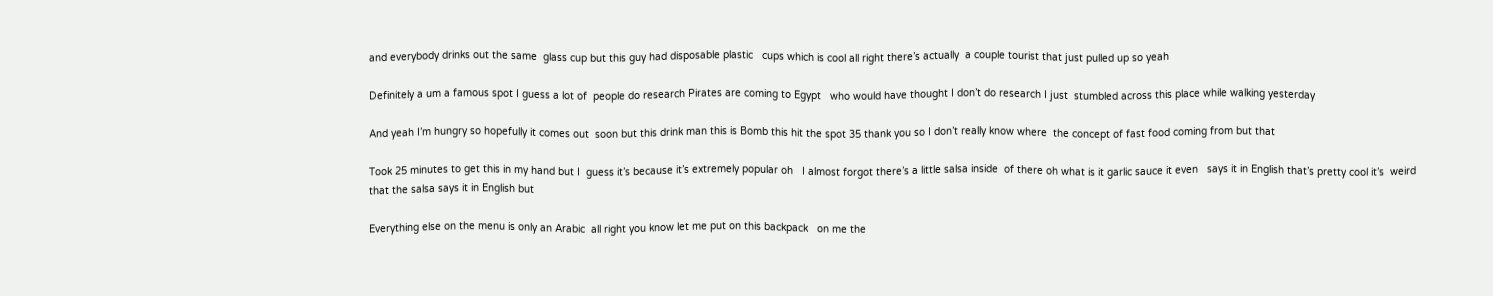and everybody drinks out the same  glass cup but this guy had disposable plastic   cups which is cool all right there’s actually  a couple tourist that just pulled up so yeah

Definitely a um a famous spot I guess a lot of  people do research Pirates are coming to Egypt   who would have thought I don’t do research I just  stumbled across this place while walking yesterday

And yeah I’m hungry so hopefully it comes out  soon but this drink man this is Bomb this hit the spot 35 thank you so I don’t really know where  the concept of fast food coming from but that

Took 25 minutes to get this in my hand but I  guess it’s because it’s extremely popular oh   I almost forgot there’s a little salsa inside  of there oh what is it garlic sauce it even   says it in English that’s pretty cool it’s  weird that the salsa says it in English but

Everything else on the menu is only an Arabic  all right you know let me put on this backpack   on me the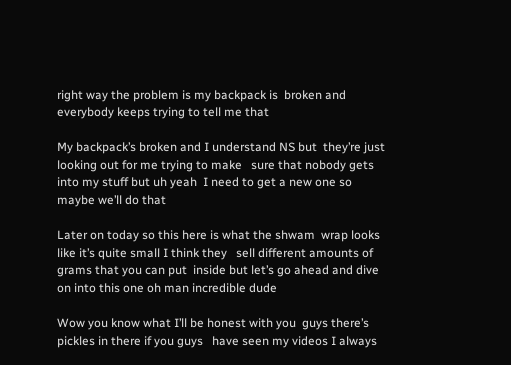right way the problem is my backpack is  broken and everybody keeps trying to tell me that

My backpack’s broken and I understand NS but  they’re just looking out for me trying to make   sure that nobody gets into my stuff but uh yeah  I need to get a new one so maybe we’ll do that

Later on today so this here is what the shwam  wrap looks like it’s quite small I think they   sell different amounts of grams that you can put  inside but let’s go ahead and dive on into this one oh man incredible dude

Wow you know what I’ll be honest with you  guys there’s pickles in there if you guys   have seen my videos I always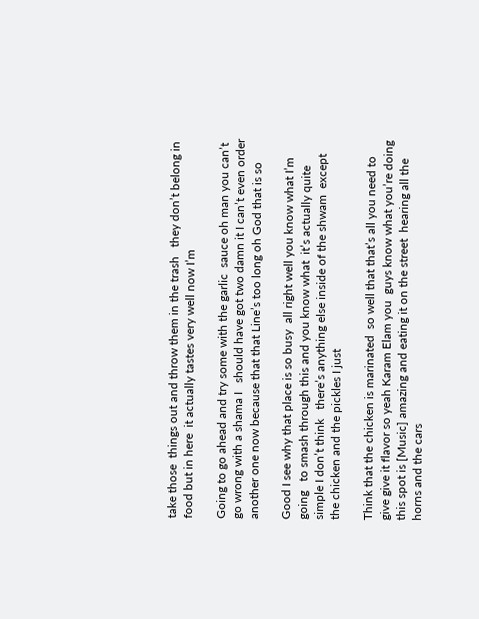take those  things out and throw them in the trash   they don’t belong in food but in here  it actually tastes very well now I’m

Going to go ahead and try some with the garlic  sauce oh man you can’t go wrong with a shama I   should have got two damn it I can’t even order  another one now because that that Line’s too long oh God that is so

Good I see why that place is so busy  all right well you know what I’m going   to smash through this and you know what  it’s actually quite simple I don’t think   there’s anything else inside of the shwam  except the chicken and the pickles I just

Think that the chicken is marinated  so well that that’s all you need to   give give it flavor so yeah Karam Elam you  guys know what you’re doing this spot is [Music] amazing and eating it on the street  hearing all the horns and the cars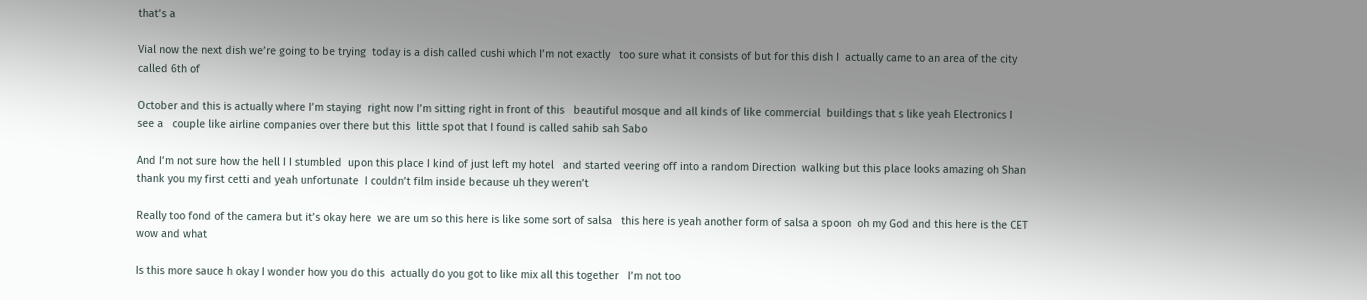that’s a

Vial now the next dish we’re going to be trying  today is a dish called cushi which I’m not exactly   too sure what it consists of but for this dish I  actually came to an area of the city called 6th of

October and this is actually where I’m staying  right now I’m sitting right in front of this   beautiful mosque and all kinds of like commercial  buildings that s like yeah Electronics I see a   couple like airline companies over there but this  little spot that I found is called sahib sah Sabo

And I’m not sure how the hell I I stumbled  upon this place I kind of just left my hotel   and started veering off into a random Direction  walking but this place looks amazing oh Shan   thank you my first cetti and yeah unfortunate  I couldn’t film inside because uh they weren’t

Really too fond of the camera but it’s okay here  we are um so this here is like some sort of salsa   this here is yeah another form of salsa a spoon  oh my God and this here is the CET wow and what

Is this more sauce h okay I wonder how you do this  actually do you got to like mix all this together   I’m not too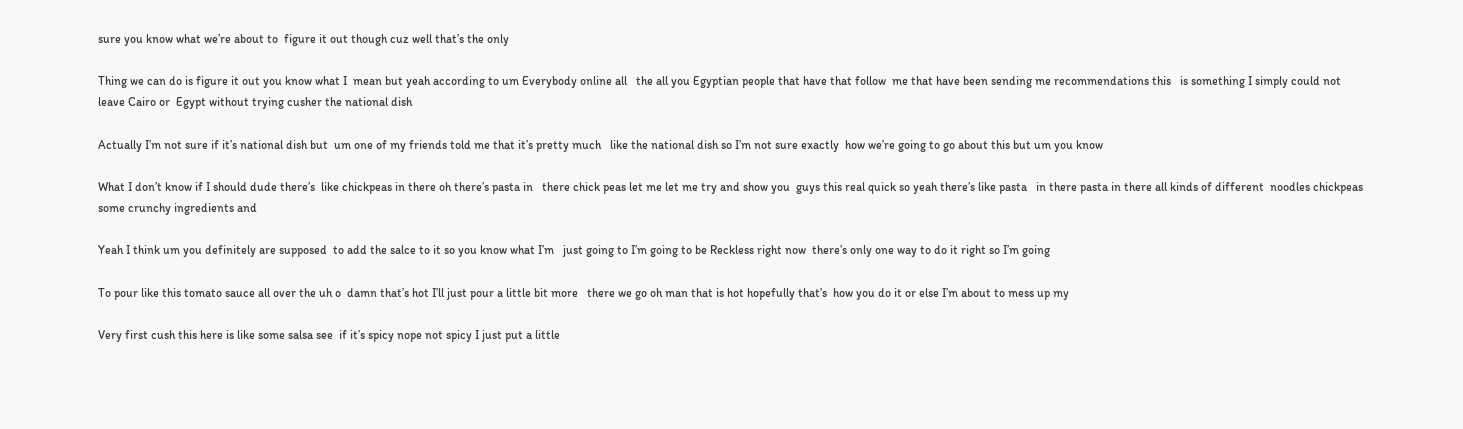sure you know what we’re about to  figure it out though cuz well that’s the only

Thing we can do is figure it out you know what I  mean but yeah according to um Everybody online all   the all you Egyptian people that have that follow  me that have been sending me recommendations this   is something I simply could not leave Cairo or  Egypt without trying cusher the national dish

Actually I’m not sure if it’s national dish but  um one of my friends told me that it’s pretty much   like the national dish so I’m not sure exactly  how we’re going to go about this but um you know

What I don’t know if I should dude there’s  like chickpeas in there oh there’s pasta in   there chick peas let me let me try and show you  guys this real quick so yeah there’s like pasta   in there pasta in there all kinds of different  noodles chickpeas some crunchy ingredients and

Yeah I think um you definitely are supposed  to add the salce to it so you know what I’m   just going to I’m going to be Reckless right now  there’s only one way to do it right so I’m going

To pour like this tomato sauce all over the uh o  damn that’s hot I’ll just pour a little bit more   there we go oh man that is hot hopefully that’s  how you do it or else I’m about to mess up my

Very first cush this here is like some salsa see  if it’s spicy nope not spicy I just put a little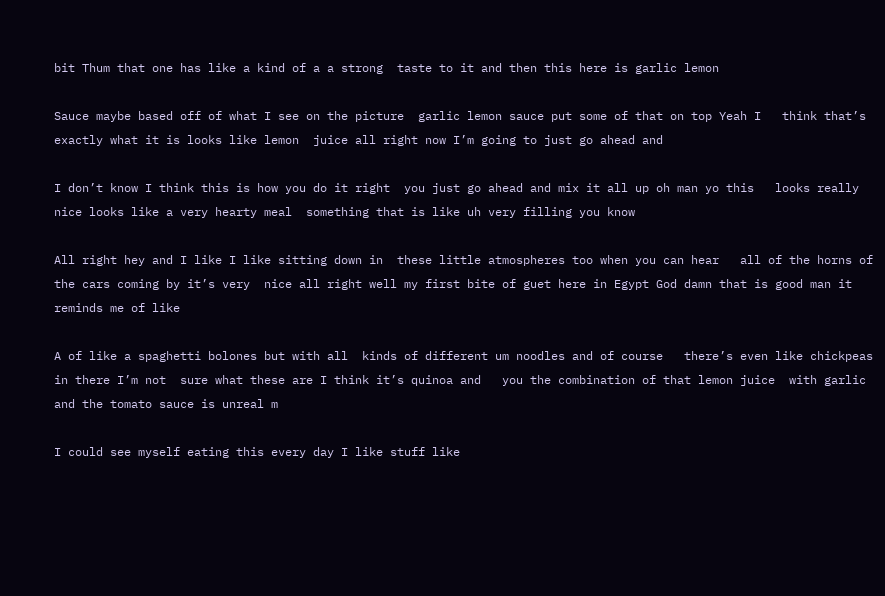bit Thum that one has like a kind of a a strong  taste to it and then this here is garlic lemon

Sauce maybe based off of what I see on the picture  garlic lemon sauce put some of that on top Yeah I   think that’s exactly what it is looks like lemon  juice all right now I’m going to just go ahead and

I don’t know I think this is how you do it right  you just go ahead and mix it all up oh man yo this   looks really nice looks like a very hearty meal  something that is like uh very filling you know

All right hey and I like I like sitting down in  these little atmospheres too when you can hear   all of the horns of the cars coming by it’s very  nice all right well my first bite of guet here in Egypt God damn that is good man it reminds me of like

A of like a spaghetti bolones but with all  kinds of different um noodles and of course   there’s even like chickpeas in there I’m not  sure what these are I think it’s quinoa and   you the combination of that lemon juice  with garlic and the tomato sauce is unreal m

I could see myself eating this every day I like stuff like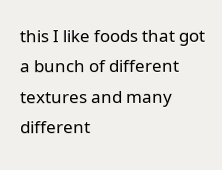this I like foods that got  a bunch of different textures and many different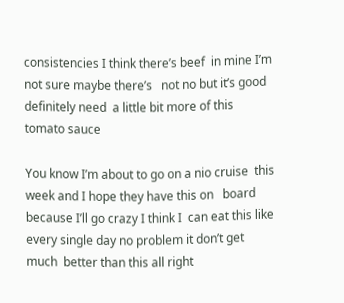consistencies I think there’s beef  in mine I’m not sure maybe there’s   not no but it’s good definitely need  a little bit more of this tomato sauce

You know I’m about to go on a nio cruise  this week and I hope they have this on   board because I’ll go crazy I think I  can eat this like every single day no problem it don’t get much  better than this all right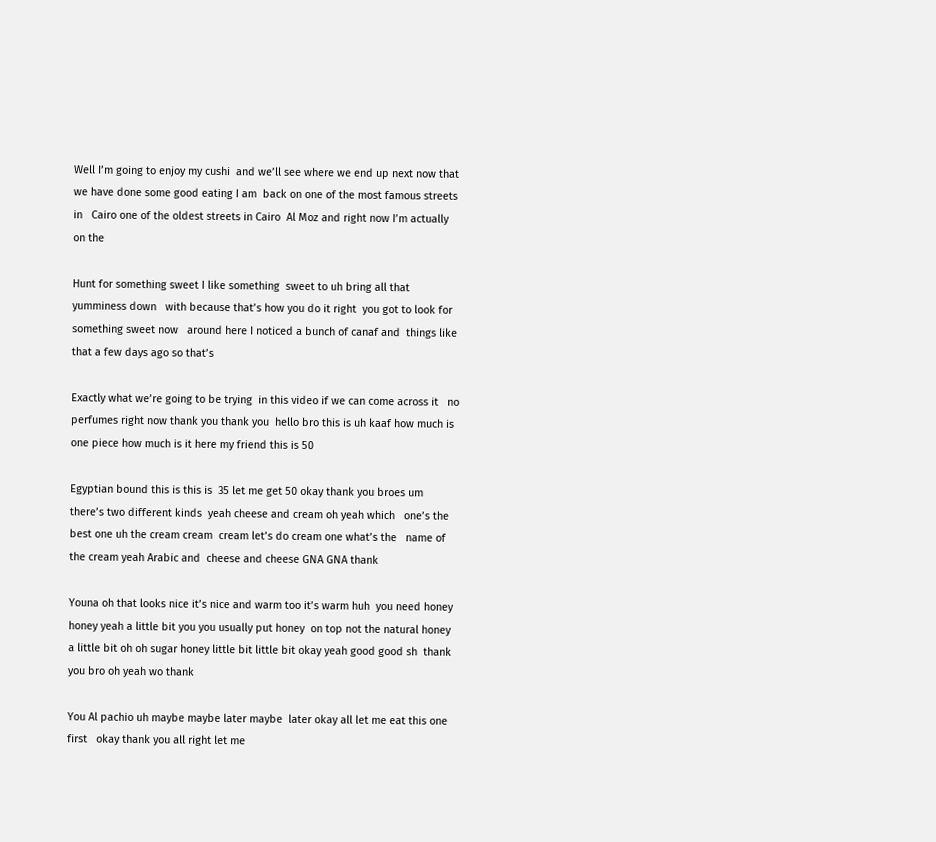Well I’m going to enjoy my cushi  and we’ll see where we end up next now that we have done some good eating I am  back on one of the most famous streets in   Cairo one of the oldest streets in Cairo  Al Moz and right now I’m actually on the

Hunt for something sweet I like something  sweet to uh bring all that yumminess down   with because that’s how you do it right  you got to look for something sweet now   around here I noticed a bunch of canaf and  things like that a few days ago so that’s

Exactly what we’re going to be trying  in this video if we can come across it   no perfumes right now thank you thank you  hello bro this is uh kaaf how much is one piece how much is it here my friend this is 50

Egyptian bound this is this is  35 let me get 50 okay thank you broes um there’s two different kinds  yeah cheese and cream oh yeah which   one’s the best one uh the cream cream  cream let’s do cream one what’s the   name of the cream yeah Arabic and  cheese and cheese GNA GNA thank

Youna oh that looks nice it’s nice and warm too it’s warm huh  you need honey honey yeah a little bit you you usually put honey  on top not the natural honey   a little bit oh oh sugar honey little bit little bit okay yeah good good sh  thank you bro oh yeah wo thank

You Al pachio uh maybe maybe later maybe  later okay all let me eat this one first   okay thank you all right let me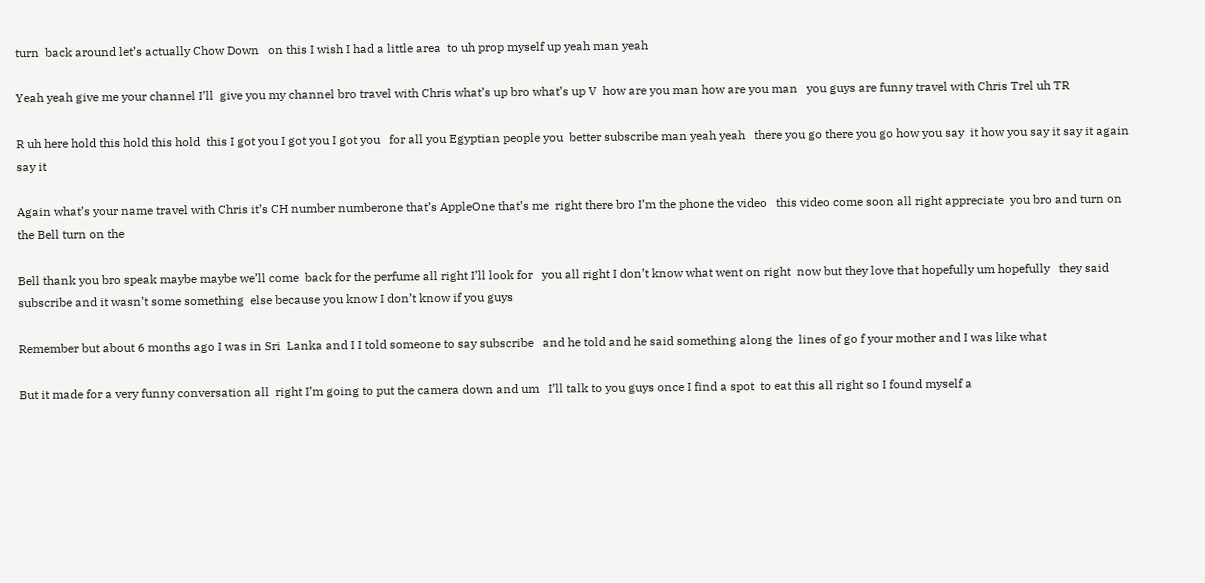turn  back around let’s actually Chow Down   on this I wish I had a little area  to uh prop myself up yeah man yeah

Yeah yeah give me your channel I’ll  give you my channel bro travel with Chris what’s up bro what’s up V  how are you man how are you man   you guys are funny travel with Chris Trel uh TR

R uh here hold this hold this hold  this I got you I got you I got you   for all you Egyptian people you  better subscribe man yeah yeah   there you go there you go how you say  it how you say it say it again say it

Again what’s your name travel with Chris it’s CH number numberone that’s AppleOne that’s me  right there bro I’m the phone the video   this video come soon all right appreciate  you bro and turn on the Bell turn on the

Bell thank you bro speak maybe maybe we’ll come  back for the perfume all right I’ll look for   you all right I don’t know what went on right  now but they love that hopefully um hopefully   they said subscribe and it wasn’t some something  else because you know I don’t know if you guys

Remember but about 6 months ago I was in Sri  Lanka and I I told someone to say subscribe   and he told and he said something along the  lines of go f your mother and I was like what

But it made for a very funny conversation all  right I’m going to put the camera down and um   I’ll talk to you guys once I find a spot  to eat this all right so I found myself a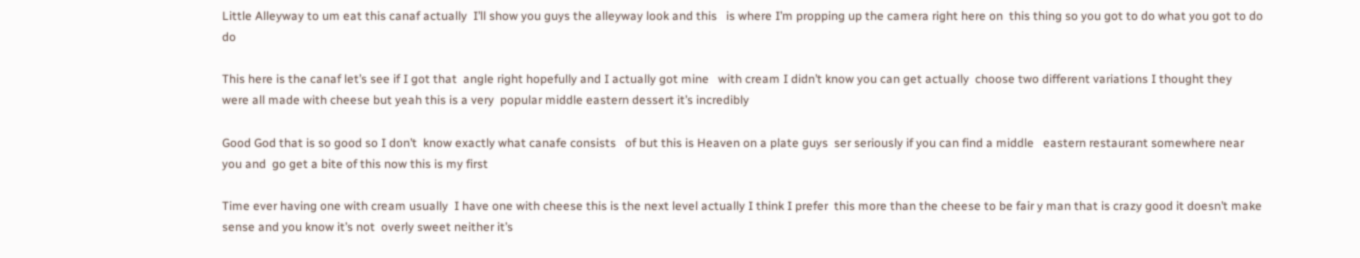Little Alleyway to um eat this canaf actually  I’ll show you guys the alleyway look and this   is where I’m propping up the camera right here on  this thing so you got to do what you got to do do

This here is the canaf let’s see if I got that  angle right hopefully and I actually got mine   with cream I didn’t know you can get actually  choose two different variations I thought they   were all made with cheese but yeah this is a very  popular middle eastern dessert it’s incredibly

Good God that is so good so I don’t  know exactly what canafe consists   of but this is Heaven on a plate guys  ser seriously if you can find a middle   eastern restaurant somewhere near you and  go get a bite of this now this is my first

Time ever having one with cream usually  I have one with cheese this is the next level actually I think I prefer  this more than the cheese to be fair y man that is crazy good it doesn’t make   sense and you know it’s not  overly sweet neither it’s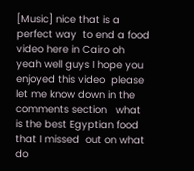[Music] nice that is a perfect way  to end a food video here in Cairo oh yeah well guys I hope you enjoyed this video  please let me know down in the comments section   what is the best Egyptian food that I missed  out on what do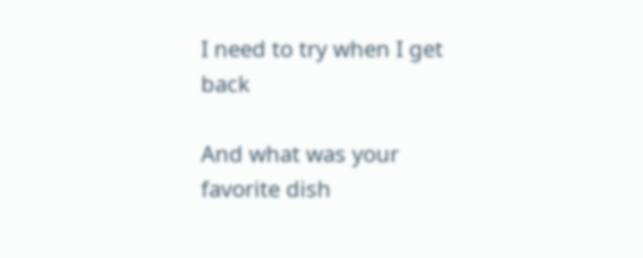I need to try when I get back

And what was your favorite dish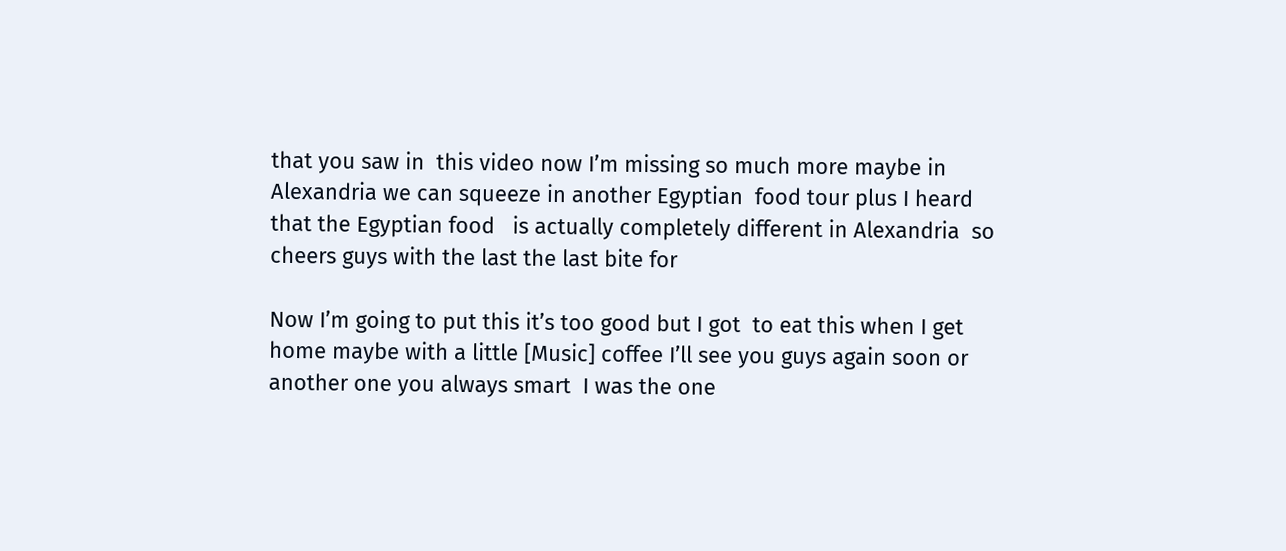that you saw in  this video now I’m missing so much more maybe in   Alexandria we can squeeze in another Egyptian  food tour plus I heard that the Egyptian food   is actually completely different in Alexandria  so cheers guys with the last the last bite for

Now I’m going to put this it’s too good but I got  to eat this when I get home maybe with a little [Music] coffee I’ll see you guys again soon or   another one you always smart  I was the one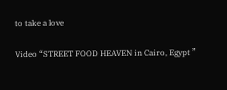to take a love

Video “STREET FOOD HEAVEN in Cairo, Egypt ”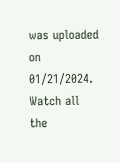was uploaded on 01/21/2024. Watch all the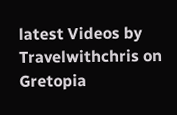latest Videos by Travelwithchris on Gretopia